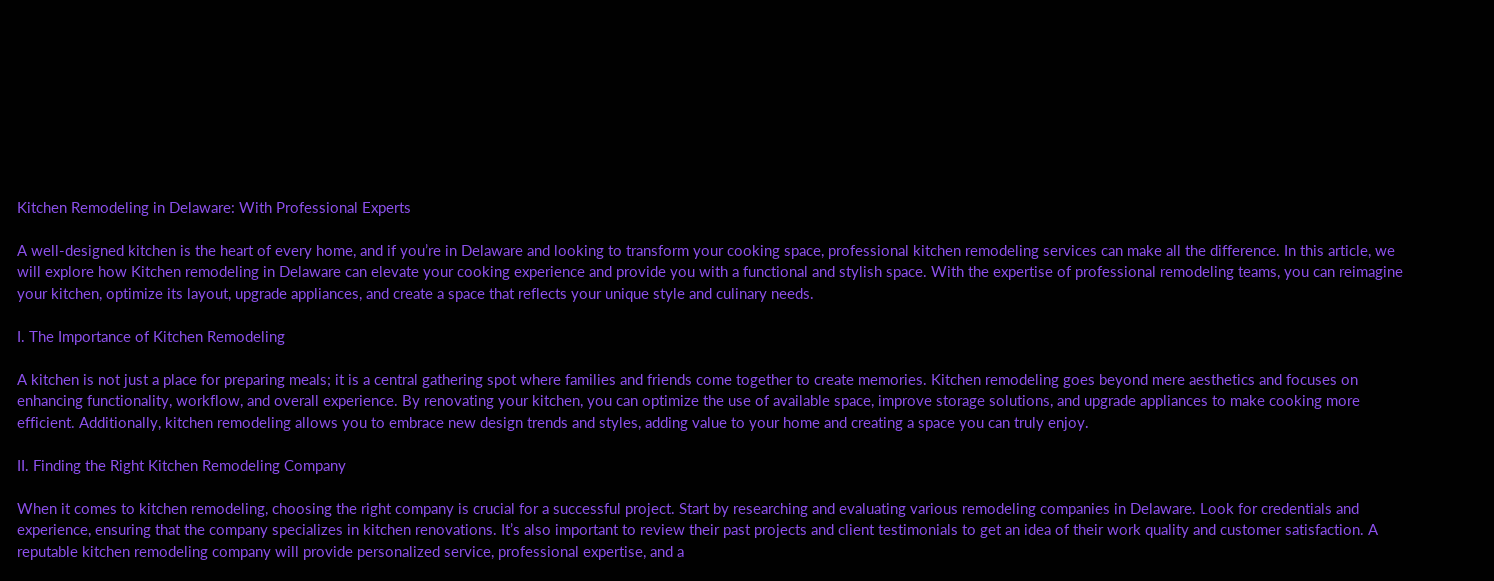Kitchen Remodeling in Delaware: With Professional Experts

A well-designed kitchen is the heart of every home, and if you’re in Delaware and looking to transform your cooking space, professional kitchen remodeling services can make all the difference. In this article, we will explore how Kitchen remodeling in Delaware can elevate your cooking experience and provide you with a functional and stylish space. With the expertise of professional remodeling teams, you can reimagine your kitchen, optimize its layout, upgrade appliances, and create a space that reflects your unique style and culinary needs.

I. The Importance of Kitchen Remodeling

A kitchen is not just a place for preparing meals; it is a central gathering spot where families and friends come together to create memories. Kitchen remodeling goes beyond mere aesthetics and focuses on enhancing functionality, workflow, and overall experience. By renovating your kitchen, you can optimize the use of available space, improve storage solutions, and upgrade appliances to make cooking more efficient. Additionally, kitchen remodeling allows you to embrace new design trends and styles, adding value to your home and creating a space you can truly enjoy.

II. Finding the Right Kitchen Remodeling Company

When it comes to kitchen remodeling, choosing the right company is crucial for a successful project. Start by researching and evaluating various remodeling companies in Delaware. Look for credentials and experience, ensuring that the company specializes in kitchen renovations. It’s also important to review their past projects and client testimonials to get an idea of their work quality and customer satisfaction. A reputable kitchen remodeling company will provide personalized service, professional expertise, and a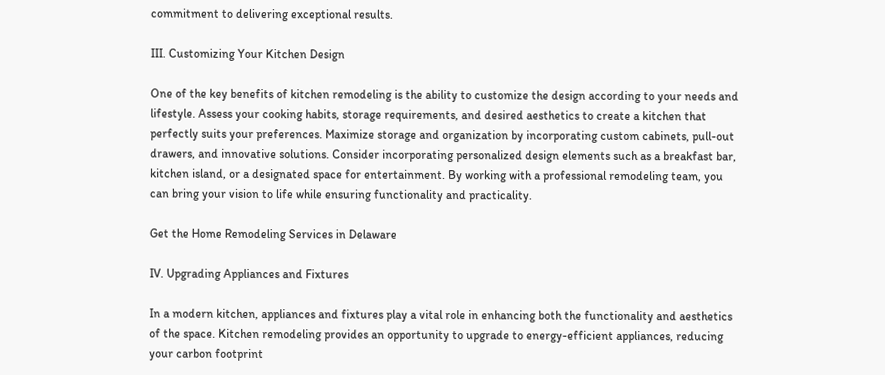commitment to delivering exceptional results.

III. Customizing Your Kitchen Design

One of the key benefits of kitchen remodeling is the ability to customize the design according to your needs and lifestyle. Assess your cooking habits, storage requirements, and desired aesthetics to create a kitchen that perfectly suits your preferences. Maximize storage and organization by incorporating custom cabinets, pull-out drawers, and innovative solutions. Consider incorporating personalized design elements such as a breakfast bar, kitchen island, or a designated space for entertainment. By working with a professional remodeling team, you can bring your vision to life while ensuring functionality and practicality.

Get the Home Remodeling Services in Delaware

IV. Upgrading Appliances and Fixtures

In a modern kitchen, appliances and fixtures play a vital role in enhancing both the functionality and aesthetics of the space. Kitchen remodeling provides an opportunity to upgrade to energy-efficient appliances, reducing your carbon footprint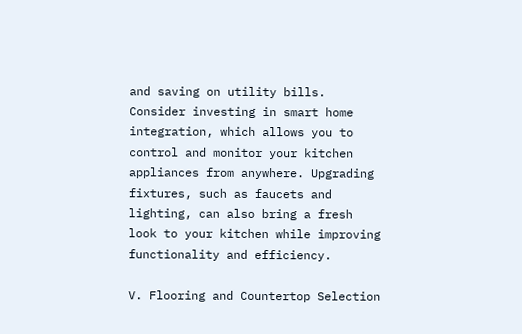and saving on utility bills. Consider investing in smart home integration, which allows you to control and monitor your kitchen appliances from anywhere. Upgrading fixtures, such as faucets and lighting, can also bring a fresh look to your kitchen while improving functionality and efficiency.

V. Flooring and Countertop Selection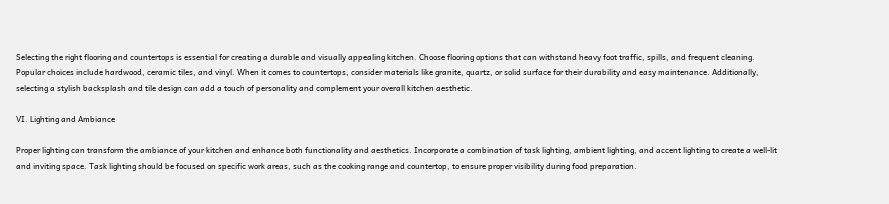Selecting the right flooring and countertops is essential for creating a durable and visually appealing kitchen. Choose flooring options that can withstand heavy foot traffic, spills, and frequent cleaning. Popular choices include hardwood, ceramic tiles, and vinyl. When it comes to countertops, consider materials like granite, quartz, or solid surface for their durability and easy maintenance. Additionally, selecting a stylish backsplash and tile design can add a touch of personality and complement your overall kitchen aesthetic.

VI. Lighting and Ambiance

Proper lighting can transform the ambiance of your kitchen and enhance both functionality and aesthetics. Incorporate a combination of task lighting, ambient lighting, and accent lighting to create a well-lit and inviting space. Task lighting should be focused on specific work areas, such as the cooking range and countertop, to ensure proper visibility during food preparation.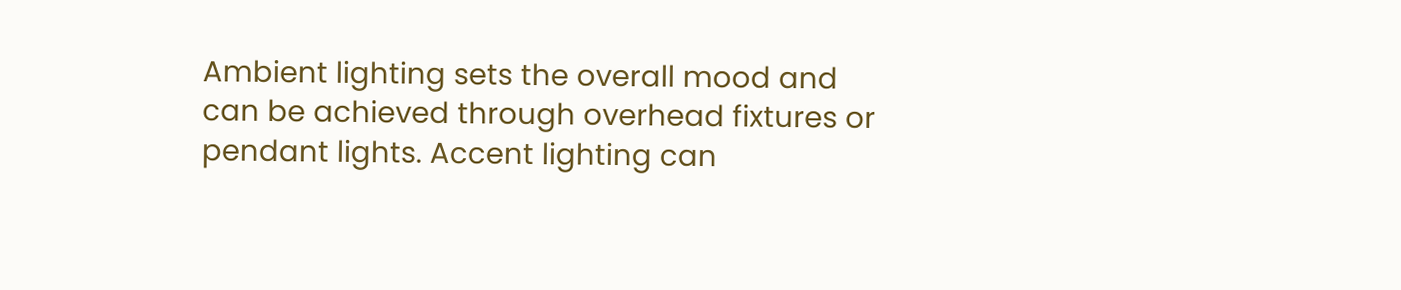Ambient lighting sets the overall mood and can be achieved through overhead fixtures or pendant lights. Accent lighting can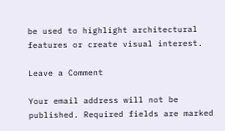be used to highlight architectural features or create visual interest.

Leave a Comment

Your email address will not be published. Required fields are marked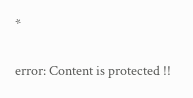*

error: Content is protected !!